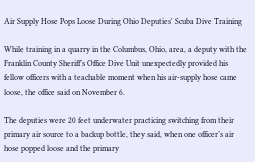Air Supply Hose Pops Loose During Ohio Deputies' Scuba Dive Training

While training in a quarry in the Columbus, Ohio, area, a deputy with the Franklin County Sheriff’s Office Dive Unit unexpectedly provided his fellow officers with a teachable moment when his air-supply hose came loose, the office said on November 6.

The deputies were 20 feet underwater practicing switching from their primary air source to a backup bottle, they said, when one officer’s air hose popped loose and the primary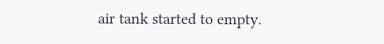air tank started to empty.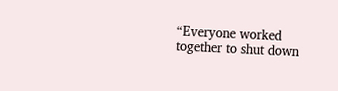“Everyone worked together to shut down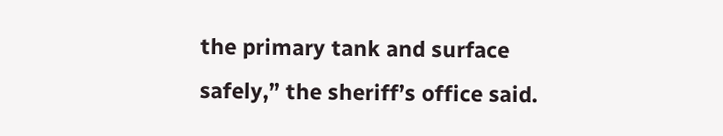the primary tank and surface safely,” the sheriff’s office said.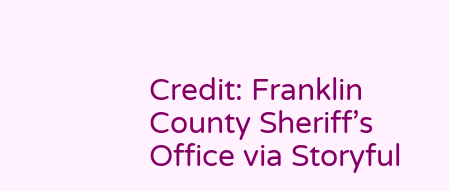Credit: Franklin County Sheriff’s Office via Storyful